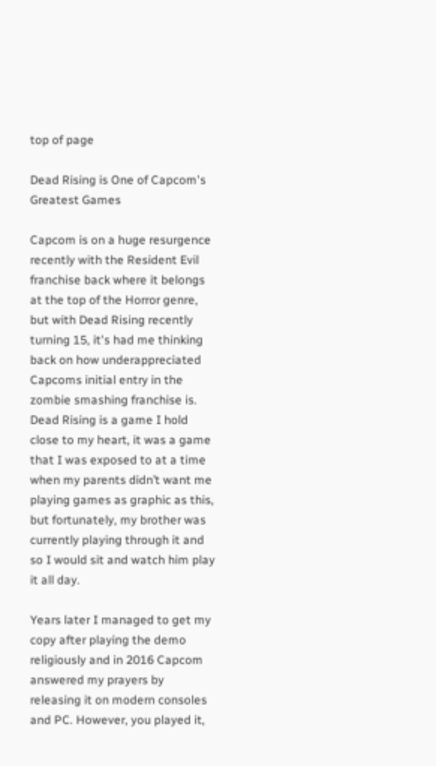top of page

Dead Rising is One of Capcom's Greatest Games

Capcom is on a huge resurgence recently with the Resident Evil franchise back where it belongs at the top of the Horror genre, but with Dead Rising recently turning 15, it's had me thinking back on how underappreciated Capcoms initial entry in the zombie smashing franchise is. Dead Rising is a game I hold close to my heart, it was a game that I was exposed to at a time when my parents didn’t want me playing games as graphic as this, but fortunately, my brother was currently playing through it and so I would sit and watch him play it all day.

Years later I managed to get my copy after playing the demo religiously and in 2016 Capcom answered my prayers by releasing it on modern consoles and PC. However, you played it,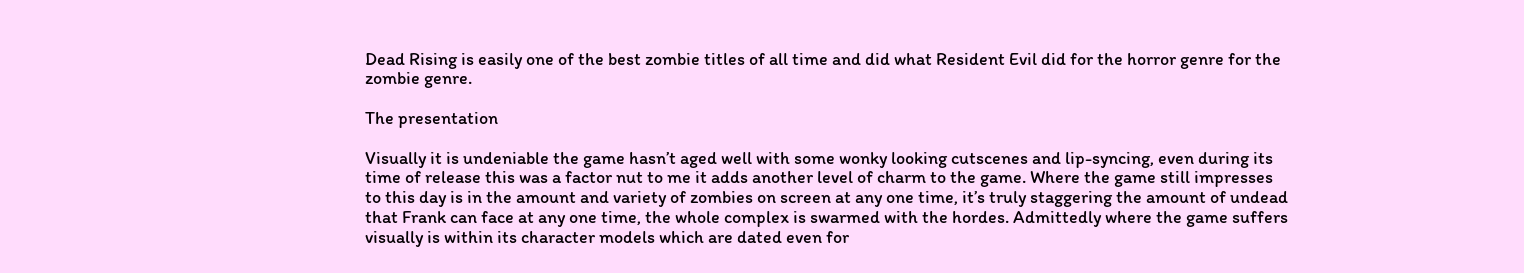Dead Rising is easily one of the best zombie titles of all time and did what Resident Evil did for the horror genre for the zombie genre.

The presentation

Visually it is undeniable the game hasn’t aged well with some wonky looking cutscenes and lip-syncing, even during its time of release this was a factor nut to me it adds another level of charm to the game. Where the game still impresses to this day is in the amount and variety of zombies on screen at any one time, it’s truly staggering the amount of undead that Frank can face at any one time, the whole complex is swarmed with the hordes. Admittedly where the game suffers visually is within its character models which are dated even for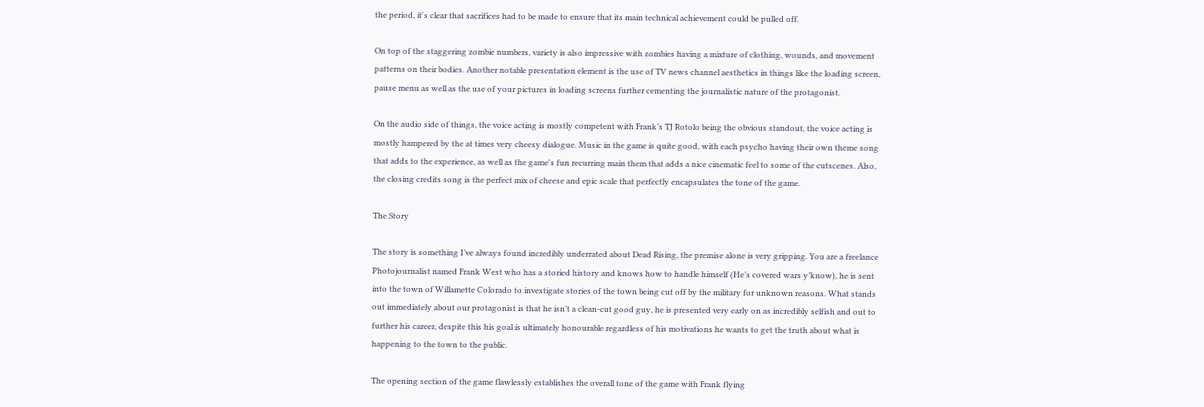the period, it's clear that sacrifices had to be made to ensure that its main technical achievement could be pulled off.

On top of the staggering zombie numbers, variety is also impressive with zombies having a mixture of clothing, wounds, and movement patterns on their bodies. Another notable presentation element is the use of TV news channel aesthetics in things like the loading screen, pause menu as well as the use of your pictures in loading screens further cementing the journalistic nature of the protagonist.

On the audio side of things, the voice acting is mostly competent with Frank’s TJ Rotolo being the obvious standout, the voice acting is mostly hampered by the at times very cheesy dialogue. Music in the game is quite good, with each psycho having their own theme song that adds to the experience, as well as the game's fun recurring main them that adds a nice cinematic feel to some of the cutscenes. Also, the closing credits song is the perfect mix of cheese and epic scale that perfectly encapsulates the tone of the game.

The Story

The story is something I’ve always found incredibly underrated about Dead Rising, the premise alone is very gripping. You are a freelance Photojournalist named Frank West who has a storied history and knows how to handle himself (He’s covered wars y’know), he is sent into the town of Willamette Colorado to investigate stories of the town being cut off by the military for unknown reasons. What stands out immediately about our protagonist is that he isn’t a clean-cut good guy, he is presented very early on as incredibly selfish and out to further his career, despite this his goal is ultimately honourable regardless of his motivations he wants to get the truth about what is happening to the town to the public.

The opening section of the game flawlessly establishes the overall tone of the game with Frank flying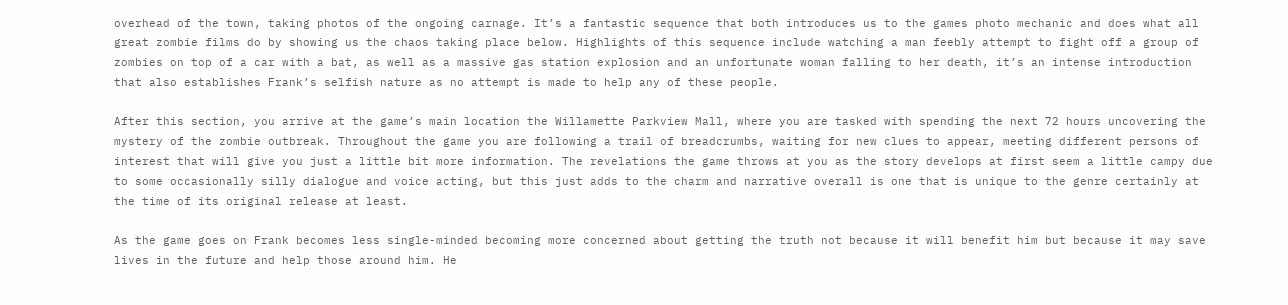overhead of the town, taking photos of the ongoing carnage. It’s a fantastic sequence that both introduces us to the games photo mechanic and does what all great zombie films do by showing us the chaos taking place below. Highlights of this sequence include watching a man feebly attempt to fight off a group of zombies on top of a car with a bat, as well as a massive gas station explosion and an unfortunate woman falling to her death, it’s an intense introduction that also establishes Frank’s selfish nature as no attempt is made to help any of these people.

After this section, you arrive at the game’s main location the Willamette Parkview Mall, where you are tasked with spending the next 72 hours uncovering the mystery of the zombie outbreak. Throughout the game you are following a trail of breadcrumbs, waiting for new clues to appear, meeting different persons of interest that will give you just a little bit more information. The revelations the game throws at you as the story develops at first seem a little campy due to some occasionally silly dialogue and voice acting, but this just adds to the charm and narrative overall is one that is unique to the genre certainly at the time of its original release at least.

As the game goes on Frank becomes less single-minded becoming more concerned about getting the truth not because it will benefit him but because it may save lives in the future and help those around him. He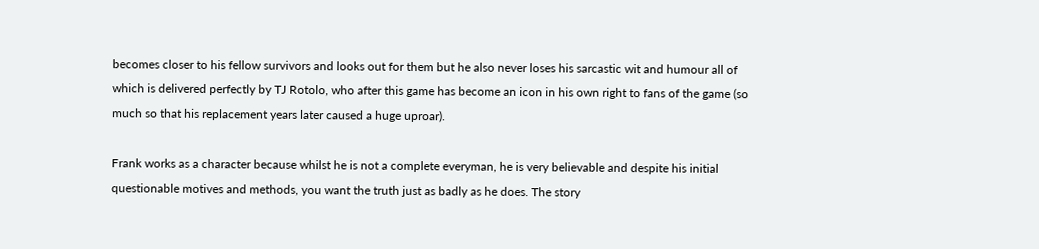becomes closer to his fellow survivors and looks out for them but he also never loses his sarcastic wit and humour all of which is delivered perfectly by TJ Rotolo, who after this game has become an icon in his own right to fans of the game (so much so that his replacement years later caused a huge uproar).

Frank works as a character because whilst he is not a complete everyman, he is very believable and despite his initial questionable motives and methods, you want the truth just as badly as he does. The story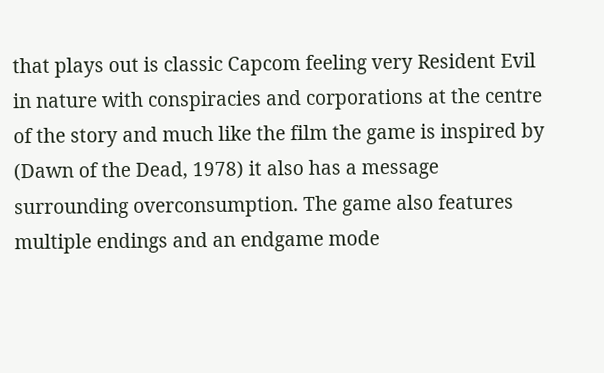that plays out is classic Capcom feeling very Resident Evil in nature with conspiracies and corporations at the centre of the story and much like the film the game is inspired by (Dawn of the Dead, 1978) it also has a message surrounding overconsumption. The game also features multiple endings and an endgame mode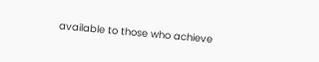available to those who achieve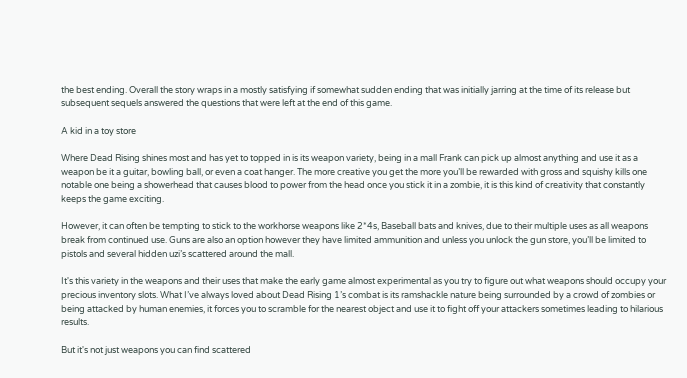the best ending. Overall the story wraps in a mostly satisfying if somewhat sudden ending that was initially jarring at the time of its release but subsequent sequels answered the questions that were left at the end of this game.

A kid in a toy store

Where Dead Rising shines most and has yet to topped in is its weapon variety, being in a mall Frank can pick up almost anything and use it as a weapon be it a guitar, bowling ball, or even a coat hanger. The more creative you get the more you’ll be rewarded with gross and squishy kills one notable one being a showerhead that causes blood to power from the head once you stick it in a zombie, it is this kind of creativity that constantly keeps the game exciting.

However, it can often be tempting to stick to the workhorse weapons like 2*4s, Baseball bats and knives, due to their multiple uses as all weapons break from continued use. Guns are also an option however they have limited ammunition and unless you unlock the gun store, you’ll be limited to pistols and several hidden uzi’s scattered around the mall.

It's this variety in the weapons and their uses that make the early game almost experimental as you try to figure out what weapons should occupy your precious inventory slots. What I’ve always loved about Dead Rising 1’s combat is its ramshackle nature being surrounded by a crowd of zombies or being attacked by human enemies, it forces you to scramble for the nearest object and use it to fight off your attackers sometimes leading to hilarious results.

But it's not just weapons you can find scattered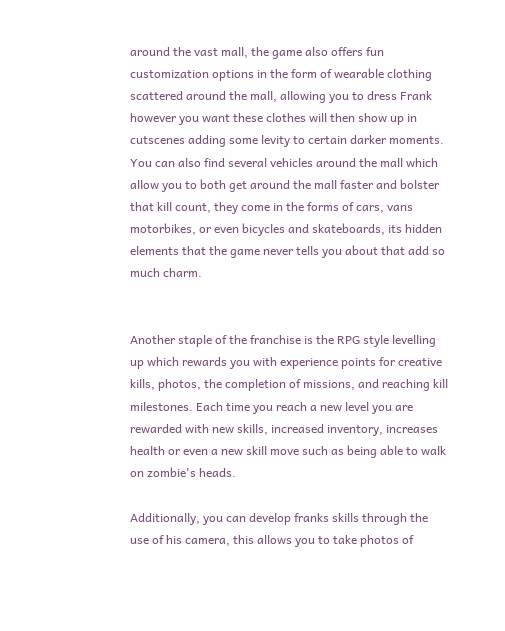around the vast mall, the game also offers fun customization options in the form of wearable clothing scattered around the mall, allowing you to dress Frank however you want these clothes will then show up in cutscenes adding some levity to certain darker moments. You can also find several vehicles around the mall which allow you to both get around the mall faster and bolster that kill count, they come in the forms of cars, vans motorbikes, or even bicycles and skateboards, its hidden elements that the game never tells you about that add so much charm.


Another staple of the franchise is the RPG style levelling up which rewards you with experience points for creative kills, photos, the completion of missions, and reaching kill milestones. Each time you reach a new level you are rewarded with new skills, increased inventory, increases health or even a new skill move such as being able to walk on zombie's heads.

Additionally, you can develop franks skills through the use of his camera, this allows you to take photos of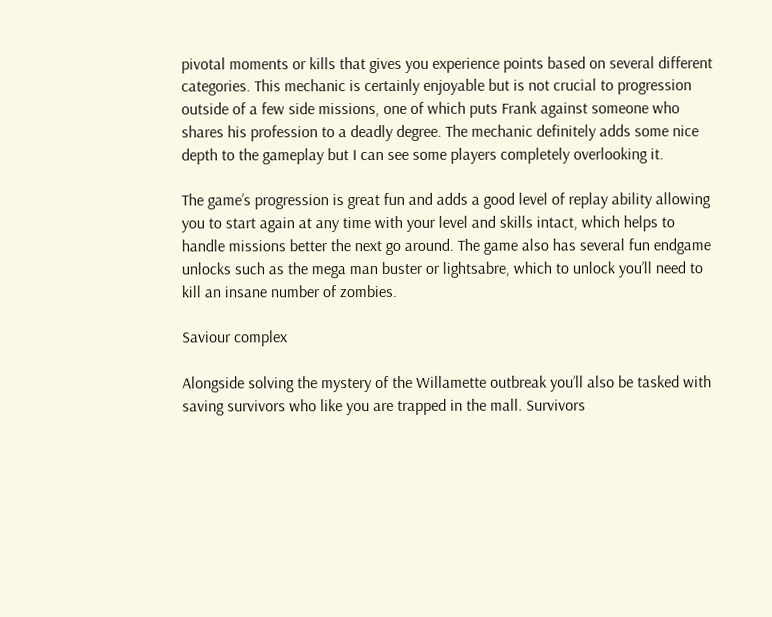pivotal moments or kills that gives you experience points based on several different categories. This mechanic is certainly enjoyable but is not crucial to progression outside of a few side missions, one of which puts Frank against someone who shares his profession to a deadly degree. The mechanic definitely adds some nice depth to the gameplay but I can see some players completely overlooking it.

The game’s progression is great fun and adds a good level of replay ability allowing you to start again at any time with your level and skills intact, which helps to handle missions better the next go around. The game also has several fun endgame unlocks such as the mega man buster or lightsabre, which to unlock you’ll need to kill an insane number of zombies.

Saviour complex

Alongside solving the mystery of the Willamette outbreak you’ll also be tasked with saving survivors who like you are trapped in the mall. Survivors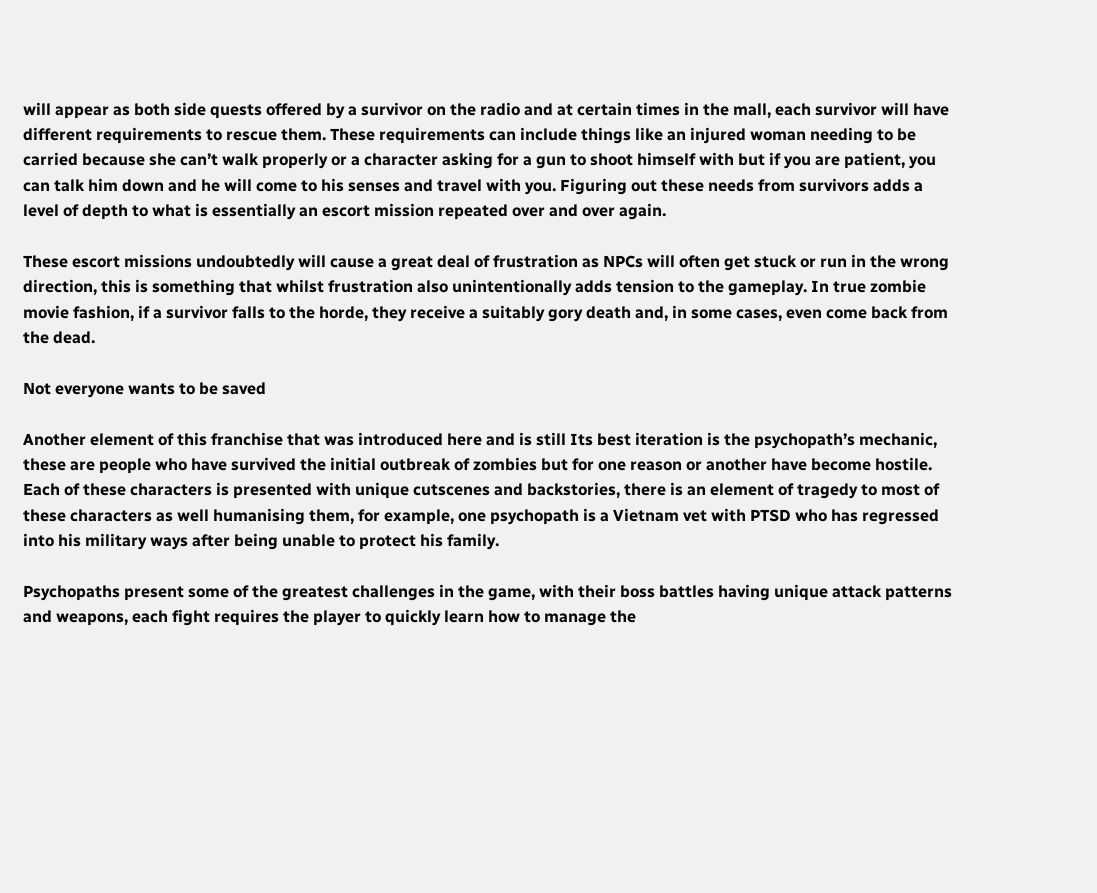will appear as both side quests offered by a survivor on the radio and at certain times in the mall, each survivor will have different requirements to rescue them. These requirements can include things like an injured woman needing to be carried because she can’t walk properly or a character asking for a gun to shoot himself with but if you are patient, you can talk him down and he will come to his senses and travel with you. Figuring out these needs from survivors adds a level of depth to what is essentially an escort mission repeated over and over again.

These escort missions undoubtedly will cause a great deal of frustration as NPCs will often get stuck or run in the wrong direction, this is something that whilst frustration also unintentionally adds tension to the gameplay. In true zombie movie fashion, if a survivor falls to the horde, they receive a suitably gory death and, in some cases, even come back from the dead.

Not everyone wants to be saved

Another element of this franchise that was introduced here and is still Its best iteration is the psychopath’s mechanic, these are people who have survived the initial outbreak of zombies but for one reason or another have become hostile. Each of these characters is presented with unique cutscenes and backstories, there is an element of tragedy to most of these characters as well humanising them, for example, one psychopath is a Vietnam vet with PTSD who has regressed into his military ways after being unable to protect his family.

Psychopaths present some of the greatest challenges in the game, with their boss battles having unique attack patterns and weapons, each fight requires the player to quickly learn how to manage the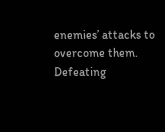enemies’ attacks to overcome them. Defeating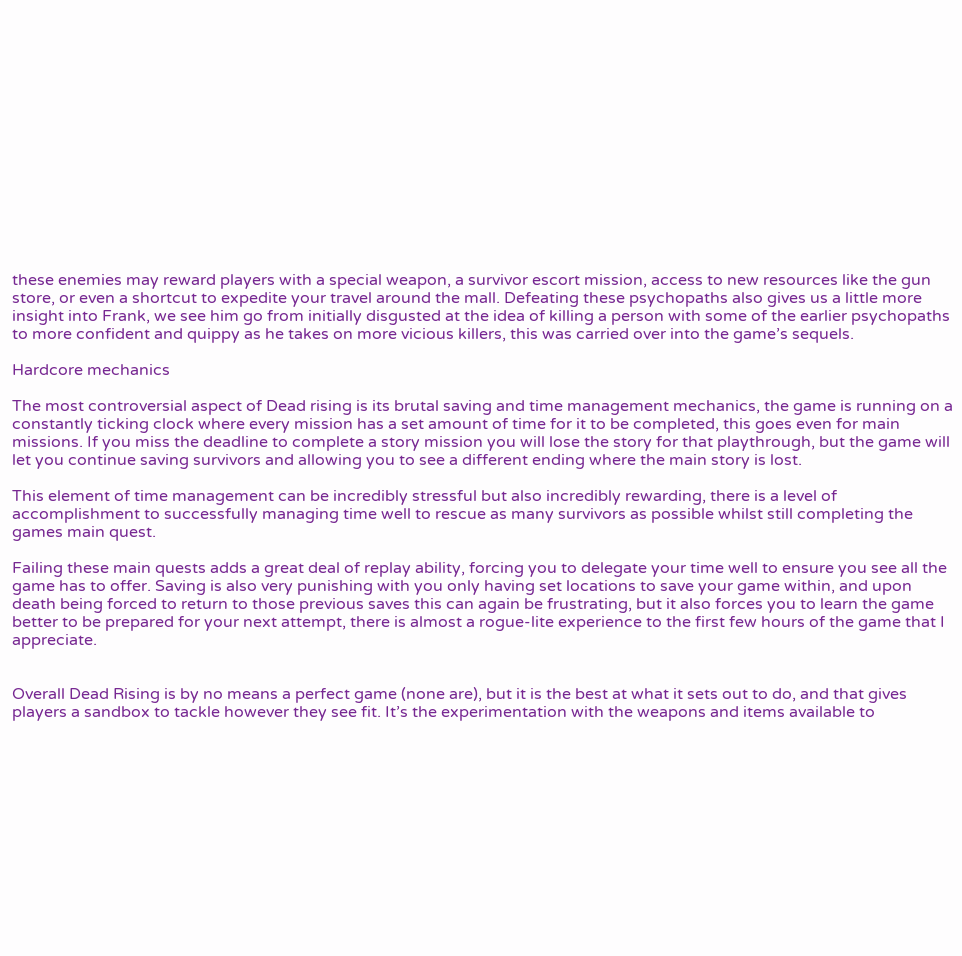these enemies may reward players with a special weapon, a survivor escort mission, access to new resources like the gun store, or even a shortcut to expedite your travel around the mall. Defeating these psychopaths also gives us a little more insight into Frank, we see him go from initially disgusted at the idea of killing a person with some of the earlier psychopaths to more confident and quippy as he takes on more vicious killers, this was carried over into the game’s sequels.

Hardcore mechanics

The most controversial aspect of Dead rising is its brutal saving and time management mechanics, the game is running on a constantly ticking clock where every mission has a set amount of time for it to be completed, this goes even for main missions. If you miss the deadline to complete a story mission you will lose the story for that playthrough, but the game will let you continue saving survivors and allowing you to see a different ending where the main story is lost.

This element of time management can be incredibly stressful but also incredibly rewarding, there is a level of accomplishment to successfully managing time well to rescue as many survivors as possible whilst still completing the games main quest.

Failing these main quests adds a great deal of replay ability, forcing you to delegate your time well to ensure you see all the game has to offer. Saving is also very punishing with you only having set locations to save your game within, and upon death being forced to return to those previous saves this can again be frustrating, but it also forces you to learn the game better to be prepared for your next attempt, there is almost a rogue-lite experience to the first few hours of the game that I appreciate.


Overall Dead Rising is by no means a perfect game (none are), but it is the best at what it sets out to do, and that gives players a sandbox to tackle however they see fit. It’s the experimentation with the weapons and items available to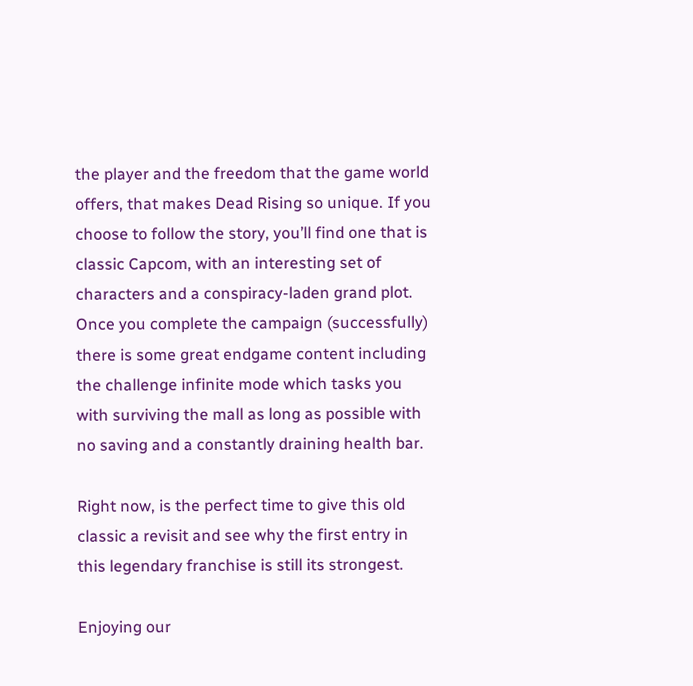the player and the freedom that the game world offers, that makes Dead Rising so unique. If you choose to follow the story, you’ll find one that is classic Capcom, with an interesting set of characters and a conspiracy-laden grand plot. Once you complete the campaign (successfully) there is some great endgame content including the challenge infinite mode which tasks you with surviving the mall as long as possible with no saving and a constantly draining health bar.

Right now, is the perfect time to give this old classic a revisit and see why the first entry in this legendary franchise is still its strongest.

Enjoying our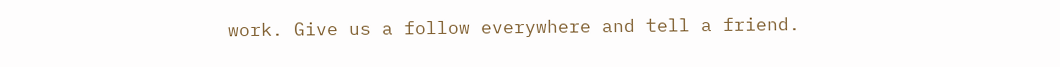work. Give us a follow everywhere and tell a friend.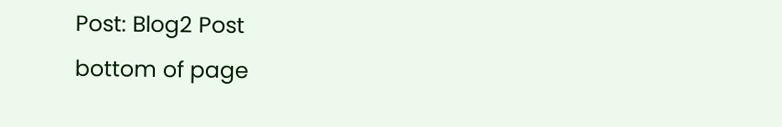Post: Blog2 Post
bottom of page